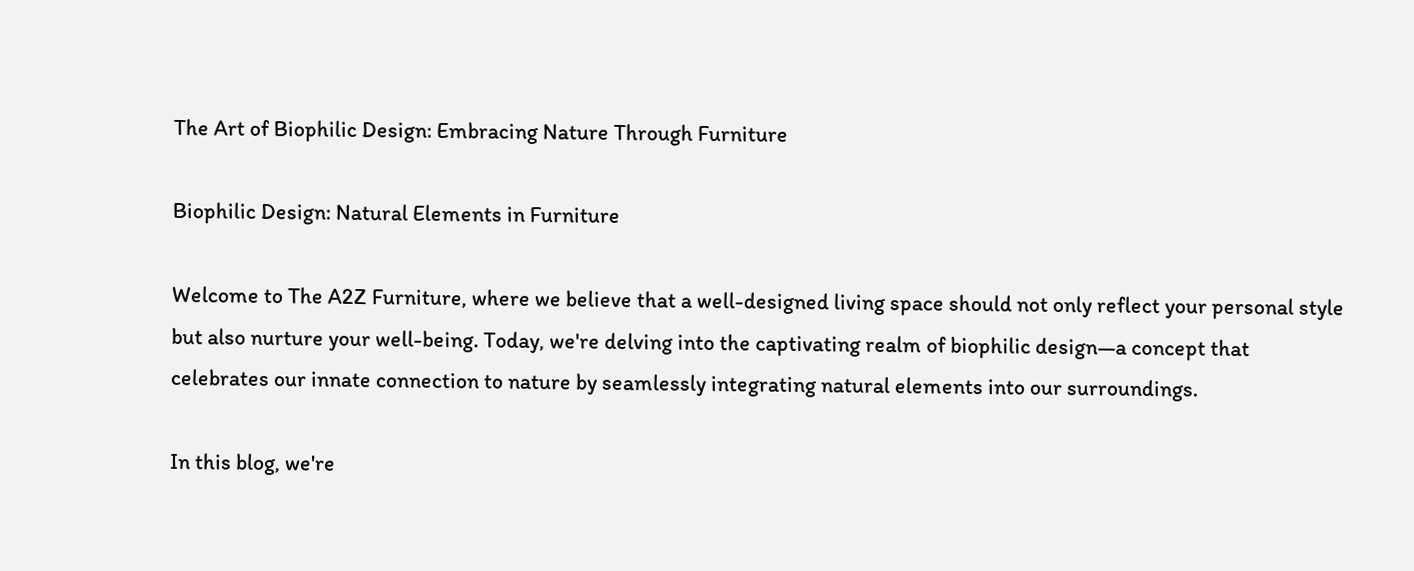The Art of Biophilic Design: Embracing Nature Through Furniture

Biophilic Design: Natural Elements in Furniture

Welcome to The A2Z Furniture, where we believe that a well-designed living space should not only reflect your personal style but also nurture your well-being. Today, we're delving into the captivating realm of biophilic design—a concept that celebrates our innate connection to nature by seamlessly integrating natural elements into our surroundings.

In this blog, we're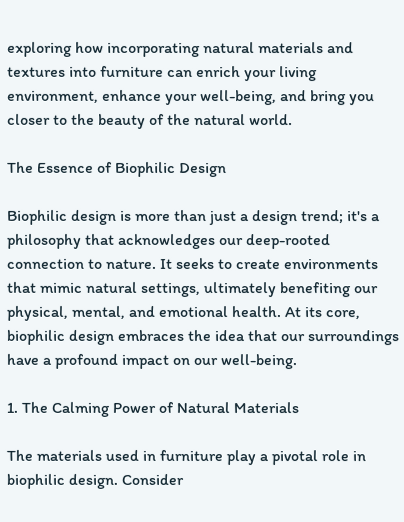exploring how incorporating natural materials and textures into furniture can enrich your living environment, enhance your well-being, and bring you closer to the beauty of the natural world.

The Essence of Biophilic Design

Biophilic design is more than just a design trend; it's a philosophy that acknowledges our deep-rooted connection to nature. It seeks to create environments that mimic natural settings, ultimately benefiting our physical, mental, and emotional health. At its core, biophilic design embraces the idea that our surroundings have a profound impact on our well-being.

1. The Calming Power of Natural Materials

The materials used in furniture play a pivotal role in biophilic design. Consider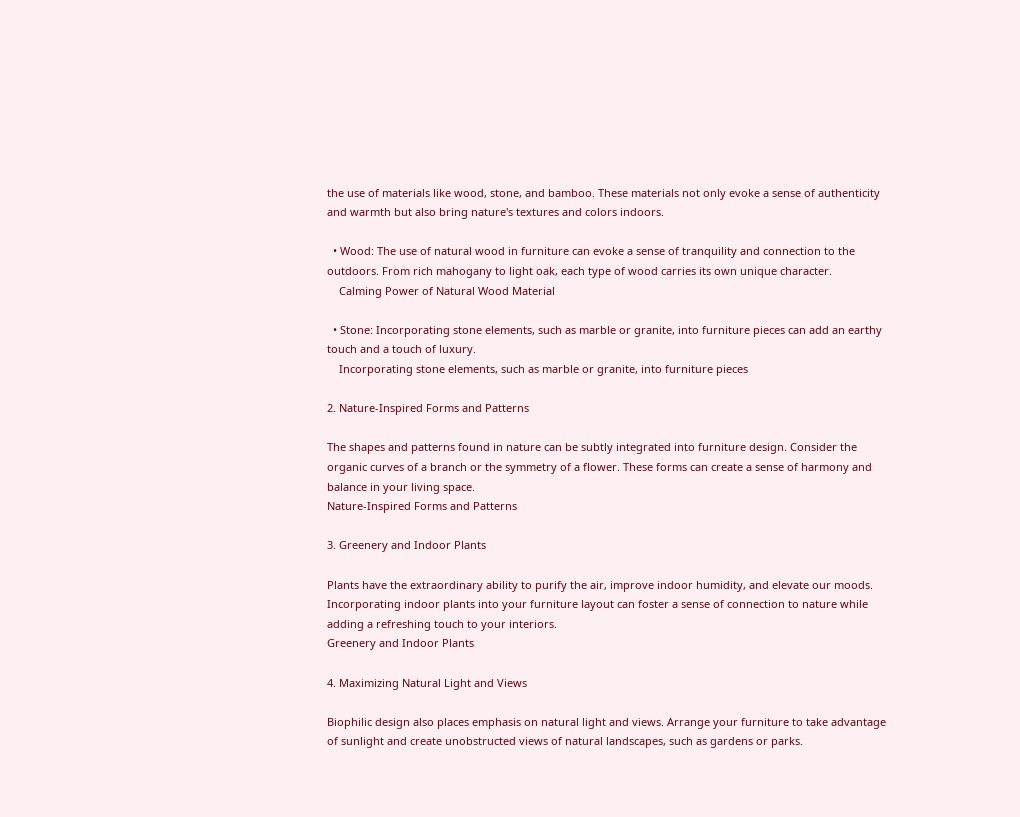the use of materials like wood, stone, and bamboo. These materials not only evoke a sense of authenticity and warmth but also bring nature's textures and colors indoors.

  • Wood: The use of natural wood in furniture can evoke a sense of tranquility and connection to the outdoors. From rich mahogany to light oak, each type of wood carries its own unique character.
    Calming Power of Natural Wood Material

  • Stone: Incorporating stone elements, such as marble or granite, into furniture pieces can add an earthy touch and a touch of luxury.
    Incorporating stone elements, such as marble or granite, into furniture pieces

2. Nature-Inspired Forms and Patterns

The shapes and patterns found in nature can be subtly integrated into furniture design. Consider the organic curves of a branch or the symmetry of a flower. These forms can create a sense of harmony and balance in your living space.
Nature-Inspired Forms and Patterns

3. Greenery and Indoor Plants

Plants have the extraordinary ability to purify the air, improve indoor humidity, and elevate our moods. Incorporating indoor plants into your furniture layout can foster a sense of connection to nature while adding a refreshing touch to your interiors.
Greenery and Indoor Plants

4. Maximizing Natural Light and Views

Biophilic design also places emphasis on natural light and views. Arrange your furniture to take advantage of sunlight and create unobstructed views of natural landscapes, such as gardens or parks.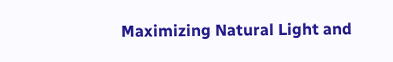Maximizing Natural Light and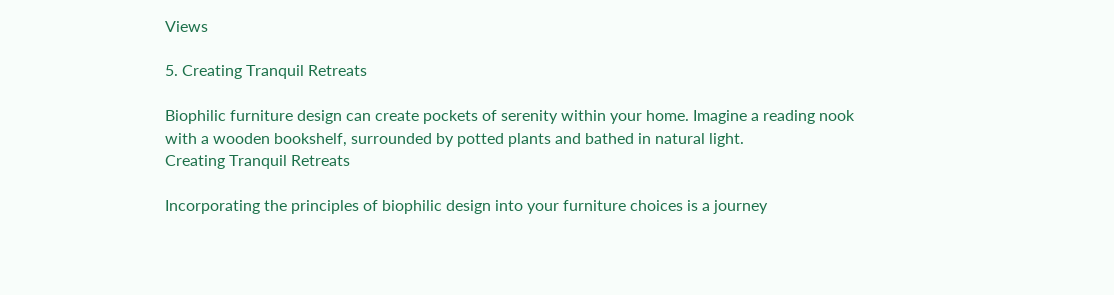Views

5. Creating Tranquil Retreats

Biophilic furniture design can create pockets of serenity within your home. Imagine a reading nook with a wooden bookshelf, surrounded by potted plants and bathed in natural light.
Creating Tranquil Retreats

Incorporating the principles of biophilic design into your furniture choices is a journey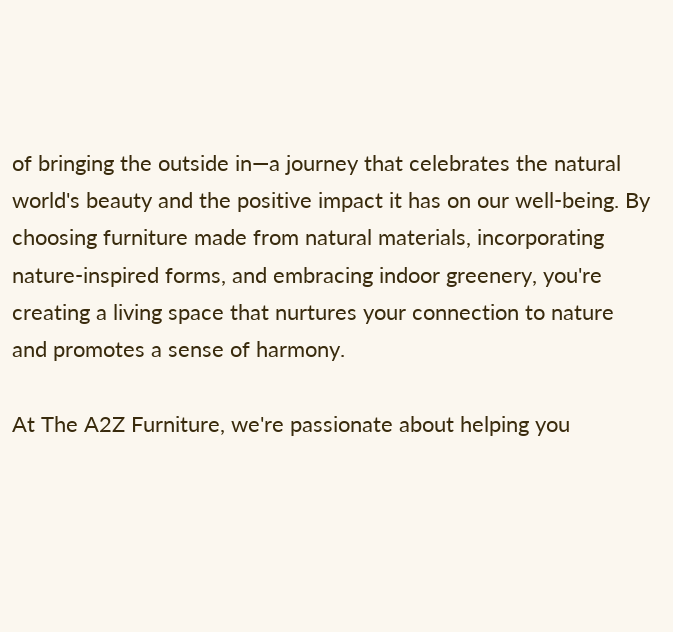of bringing the outside in—a journey that celebrates the natural world's beauty and the positive impact it has on our well-being. By choosing furniture made from natural materials, incorporating nature-inspired forms, and embracing indoor greenery, you're creating a living space that nurtures your connection to nature and promotes a sense of harmony.

At The A2Z Furniture, we're passionate about helping you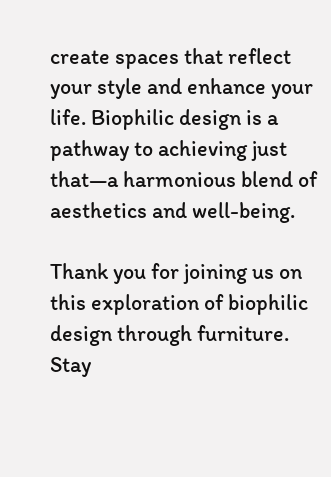create spaces that reflect your style and enhance your life. Biophilic design is a pathway to achieving just that—a harmonious blend of aesthetics and well-being.

Thank you for joining us on this exploration of biophilic design through furniture. Stay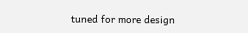tuned for more design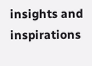insights and inspirations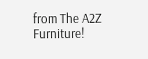from The A2Z Furniture!